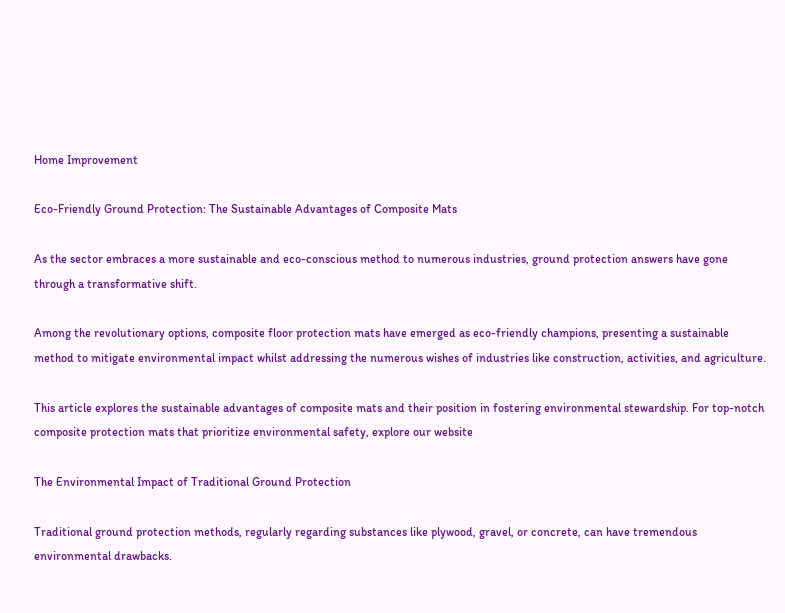Home Improvement

Eco-Friendly Ground Protection: The Sustainable Advantages of Composite Mats

As the sector embraces a more sustainable and eco-conscious method to numerous industries, ground protection answers have gone through a transformative shift.

Among the revolutionary options, composite floor protection mats have emerged as eco-friendly champions, presenting a sustainable method to mitigate environmental impact whilst addressing the numerous wishes of industries like construction, activities, and agriculture.

This article explores the sustainable advantages of composite mats and their position in fostering environmental stewardship. For top-notch composite protection mats that prioritize environmental safety, explore our website

The Environmental Impact of Traditional Ground Protection

Traditional ground protection methods, regularly regarding substances like plywood, gravel, or concrete, can have tremendous environmental drawbacks.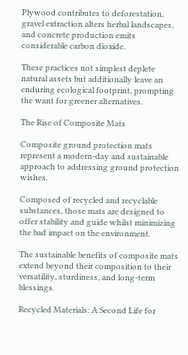Plywood contributes to deforestation, gravel extraction alters herbal landscapes, and concrete production emits considerable carbon dioxide.

These practices not simplest deplete natural assets but additionally leave an enduring ecological footprint, prompting the want for greener alternatives.

The Rise of Composite Mats

Composite ground protection mats represent a modern-day and sustainable approach to addressing ground protection wishes.

Composed of recycled and recyclable substances, those mats are designed to offer stability and guide whilst minimizing the bad impact on the environment.

The sustainable benefits of composite mats extend beyond their composition to their versatility, sturdiness, and long-term blessings.

Recycled Materials: A Second Life for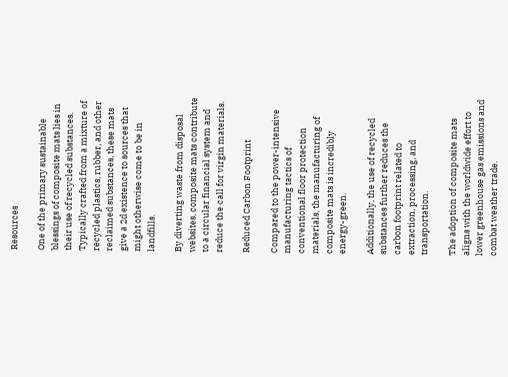Resources

One of the primary sustainable blessings of composite mats lies in their use of recycled substances. Typically crafted from a mixture of recycled plastics, rubber, and other reclaimed substances, these mats give a 2d existence to sources that might otherwise come to be in landfills.

By diverting waste from disposal websites, composite mats contribute to a circular financial system and reduce the call for virgin materials.

Reduced Carbon Footprint

Compared to the power-intensive manufacturing tactics of conventional floor protection materials, the manufacturing of composite mats is incredibly energy-green.

Additionally, the use of recycled substances further reduces the carbon footprint related to extraction, processing, and transportation.

The adoption of composite mats aligns with the worldwide effort to lower greenhouse gas emissions and combat weather trade.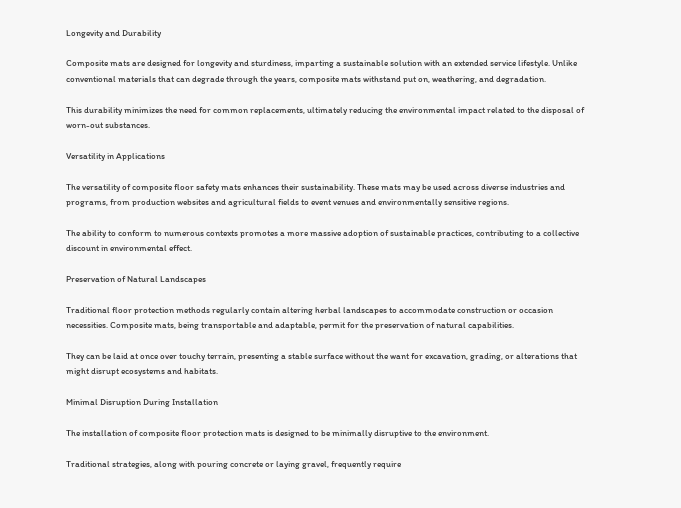Longevity and Durability

Composite mats are designed for longevity and sturdiness, imparting a sustainable solution with an extended service lifestyle. Unlike conventional materials that can degrade through the years, composite mats withstand put on, weathering, and degradation.

This durability minimizes the need for common replacements, ultimately reducing the environmental impact related to the disposal of worn-out substances.

Versatility in Applications

The versatility of composite floor safety mats enhances their sustainability. These mats may be used across diverse industries and programs, from production websites and agricultural fields to event venues and environmentally sensitive regions.

The ability to conform to numerous contexts promotes a more massive adoption of sustainable practices, contributing to a collective discount in environmental effect.

Preservation of Natural Landscapes

Traditional floor protection methods regularly contain altering herbal landscapes to accommodate construction or occasion necessities. Composite mats, being transportable and adaptable, permit for the preservation of natural capabilities.

They can be laid at once over touchy terrain, presenting a stable surface without the want for excavation, grading, or alterations that might disrupt ecosystems and habitats.

Minimal Disruption During Installation

The installation of composite floor protection mats is designed to be minimally disruptive to the environment.

Traditional strategies, along with pouring concrete or laying gravel, frequently require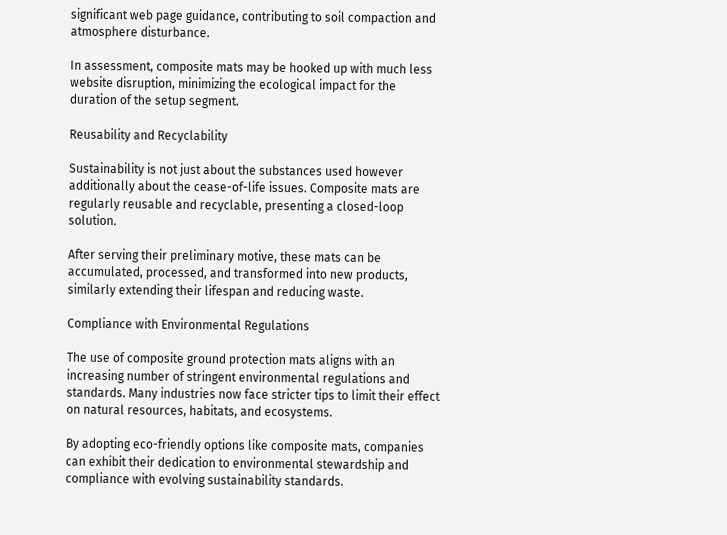significant web page guidance, contributing to soil compaction and atmosphere disturbance.

In assessment, composite mats may be hooked up with much less website disruption, minimizing the ecological impact for the duration of the setup segment.

Reusability and Recyclability

Sustainability is not just about the substances used however additionally about the cease-of-life issues. Composite mats are regularly reusable and recyclable, presenting a closed-loop solution.

After serving their preliminary motive, these mats can be accumulated, processed, and transformed into new products, similarly extending their lifespan and reducing waste.

Compliance with Environmental Regulations

The use of composite ground protection mats aligns with an increasing number of stringent environmental regulations and standards. Many industries now face stricter tips to limit their effect on natural resources, habitats, and ecosystems.

By adopting eco-friendly options like composite mats, companies can exhibit their dedication to environmental stewardship and compliance with evolving sustainability standards.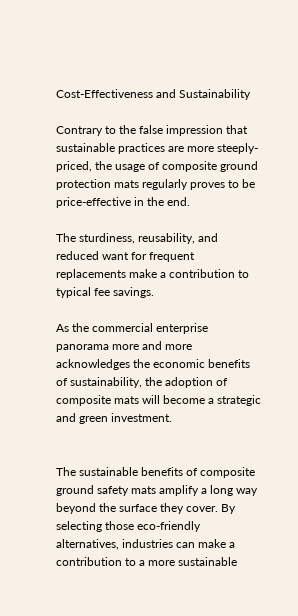Cost-Effectiveness and Sustainability

Contrary to the false impression that sustainable practices are more steeply-priced, the usage of composite ground protection mats regularly proves to be price-effective in the end.

The sturdiness, reusability, and reduced want for frequent replacements make a contribution to typical fee savings.

As the commercial enterprise panorama more and more acknowledges the economic benefits of sustainability, the adoption of composite mats will become a strategic and green investment.


The sustainable benefits of composite ground safety mats amplify a long way beyond the surface they cover. By selecting those eco-friendly alternatives, industries can make a contribution to a more sustainable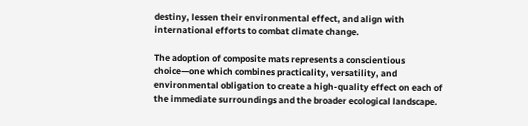destiny, lessen their environmental effect, and align with international efforts to combat climate change.

The adoption of composite mats represents a conscientious choice—one which combines practicality, versatility, and environmental obligation to create a high-quality effect on each of the immediate surroundings and the broader ecological landscape.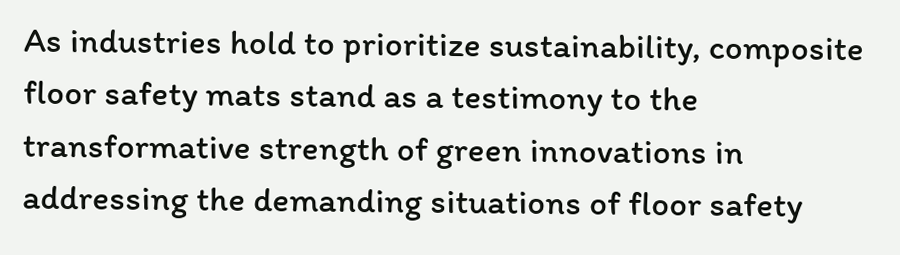As industries hold to prioritize sustainability, composite floor safety mats stand as a testimony to the transformative strength of green innovations in addressing the demanding situations of floor safety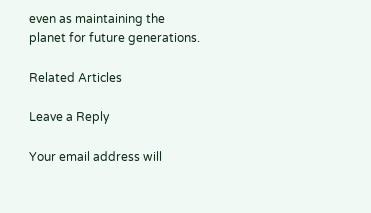even as maintaining the planet for future generations.

Related Articles

Leave a Reply

Your email address will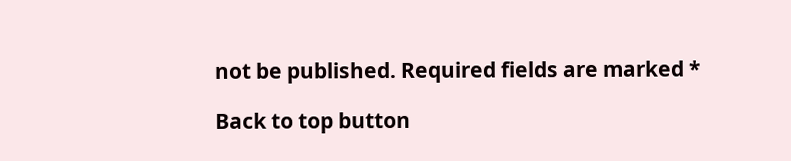not be published. Required fields are marked *

Back to top button